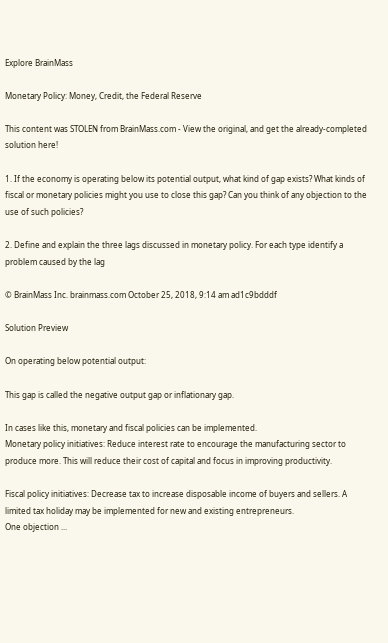Explore BrainMass

Monetary Policy: Money, Credit, the Federal Reserve

This content was STOLEN from BrainMass.com - View the original, and get the already-completed solution here!

1. If the economy is operating below its potential output, what kind of gap exists? What kinds of fiscal or monetary policies might you use to close this gap? Can you think of any objection to the use of such policies?

2. Define and explain the three lags discussed in monetary policy. For each type identify a problem caused by the lag

© BrainMass Inc. brainmass.com October 25, 2018, 9:14 am ad1c9bdddf

Solution Preview

On operating below potential output:

This gap is called the negative output gap or inflationary gap.

In cases like this, monetary and fiscal policies can be implemented.
Monetary policy initiatives: Reduce interest rate to encourage the manufacturing sector to produce more. This will reduce their cost of capital and focus in improving productivity.

Fiscal policy initiatives: Decrease tax to increase disposable income of buyers and sellers. A limited tax holiday may be implemented for new and existing entrepreneurs.
One objection ...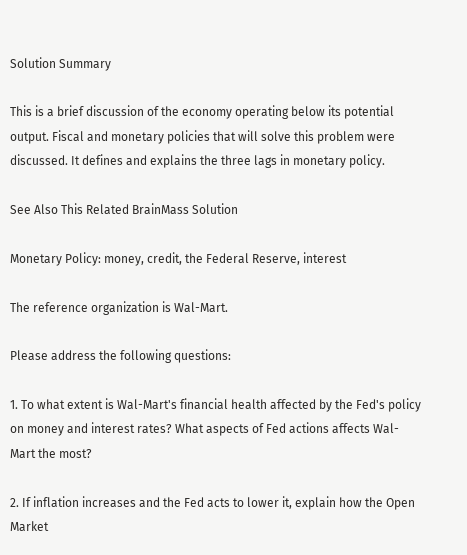Solution Summary

This is a brief discussion of the economy operating below its potential output. Fiscal and monetary policies that will solve this problem were discussed. It defines and explains the three lags in monetary policy.

See Also This Related BrainMass Solution

Monetary Policy: money, credit, the Federal Reserve, interest

The reference organization is Wal-Mart.

Please address the following questions:

1. To what extent is Wal-Mart's financial health affected by the Fed's policy on money and interest rates? What aspects of Fed actions affects Wal-Mart the most?

2. If inflation increases and the Fed acts to lower it, explain how the Open Market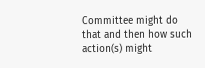Committee might do that and then how such action(s) might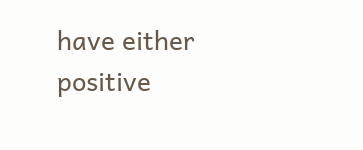have either positive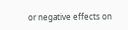or negative effects on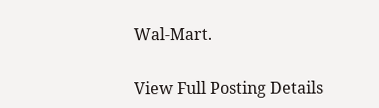Wal-Mart.

View Full Posting Details